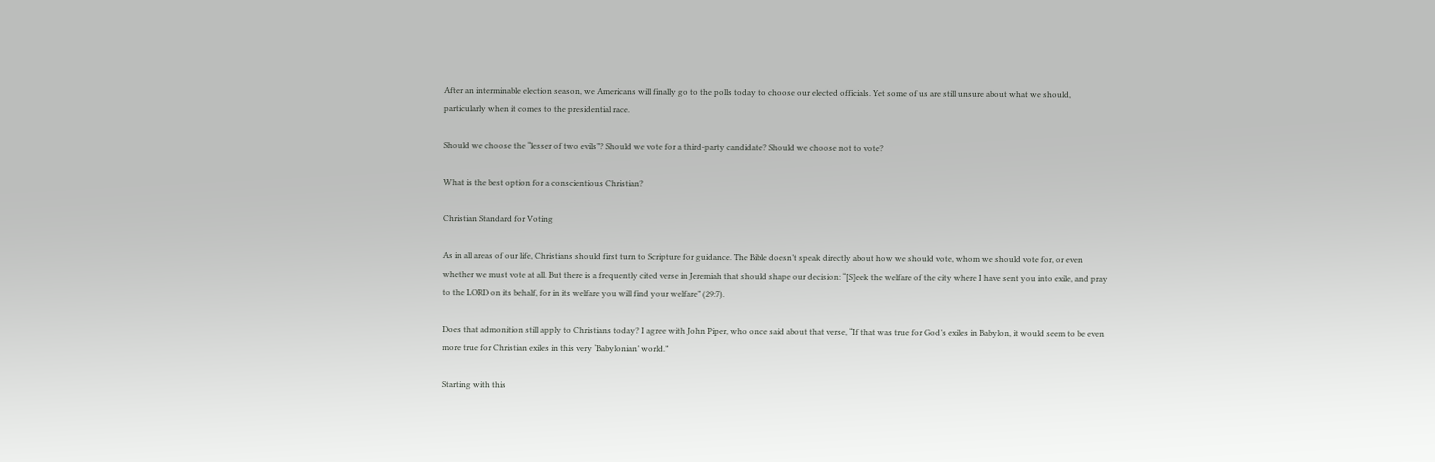After an interminable election season, we Americans will finally go to the polls today to choose our elected officials. Yet some of us are still unsure about what we should, particularly when it comes to the presidential race.

Should we choose the “lesser of two evils”? Should we vote for a third-party candidate? Should we choose not to vote?

What is the best option for a conscientious Christian?

Christian Standard for Voting

As in all areas of our life, Christians should first turn to Scripture for guidance. The Bible doesn’t speak directly about how we should vote, whom we should vote for, or even whether we must vote at all. But there is a frequently cited verse in Jeremiah that should shape our decision: “[S]eek the welfare of the city where I have sent you into exile, and pray to the LORD on its behalf, for in its welfare you will find your welfare” (29:7).

Does that admonition still apply to Christians today? I agree with John Piper, who once said about that verse, “If that was true for God’s exiles in Babylon, it would seem to be even more true for Christian exiles in this very ‘Babylonian’ world.”

Starting with this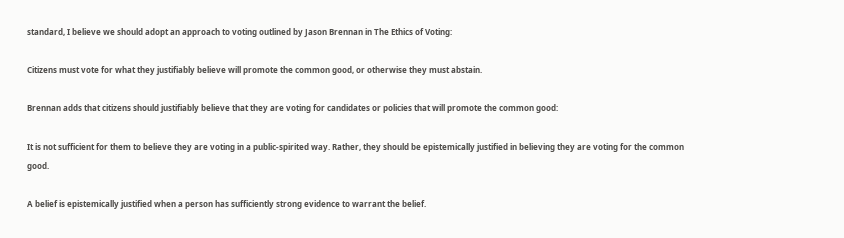standard, I believe we should adopt an approach to voting outlined by Jason Brennan in The Ethics of Voting:

Citizens must vote for what they justifiably believe will promote the common good, or otherwise they must abstain.

Brennan adds that citizens should justifiably believe that they are voting for candidates or policies that will promote the common good:

It is not sufficient for them to believe they are voting in a public-spirited way. Rather, they should be epistemically justified in believing they are voting for the common good.

A belief is epistemically justified when a person has sufficiently strong evidence to warrant the belief.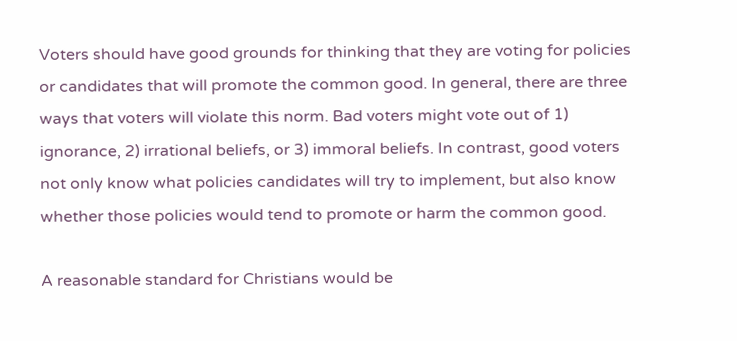Voters should have good grounds for thinking that they are voting for policies or candidates that will promote the common good. In general, there are three ways that voters will violate this norm. Bad voters might vote out of 1) ignorance, 2) irrational beliefs, or 3) immoral beliefs. In contrast, good voters not only know what policies candidates will try to implement, but also know whether those policies would tend to promote or harm the common good.

A reasonable standard for Christians would be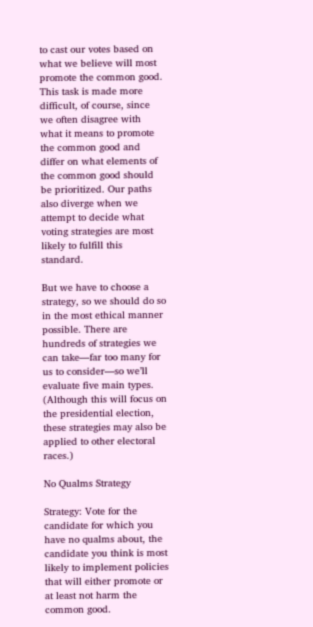to cast our votes based on what we believe will most promote the common good. This task is made more difficult, of course, since we often disagree with what it means to promote the common good and differ on what elements of the common good should be prioritized. Our paths also diverge when we attempt to decide what voting strategies are most likely to fulfill this standard.

But we have to choose a strategy, so we should do so in the most ethical manner possible. There are hundreds of strategies we can take—far too many for us to consider—so we’ll evaluate five main types. (Although this will focus on the presidential election, these strategies may also be applied to other electoral races.)

No Qualms Strategy

Strategy: Vote for the candidate for which you have no qualms about, the candidate you think is most likely to implement policies that will either promote or at least not harm the common good.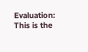Evaluation: This is the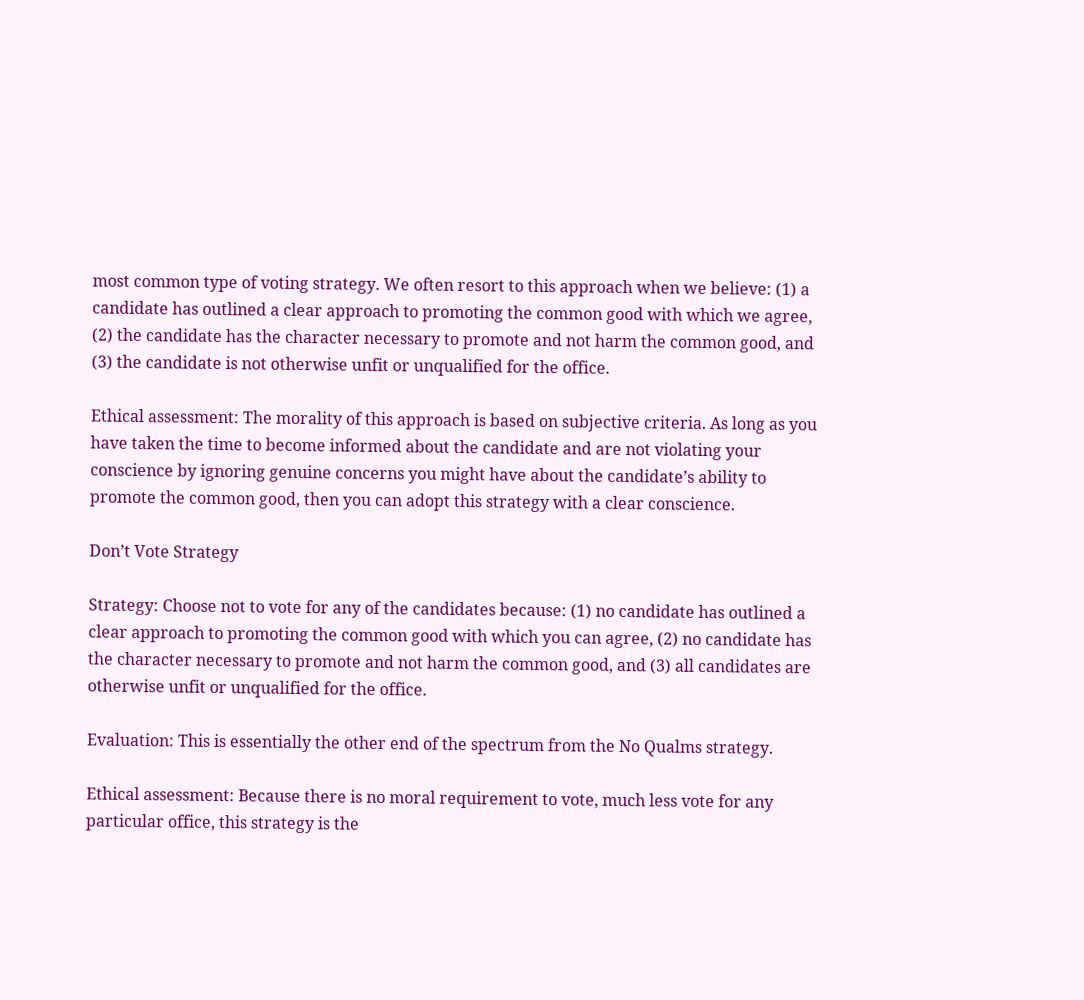most common type of voting strategy. We often resort to this approach when we believe: (1) a candidate has outlined a clear approach to promoting the common good with which we agree, (2) the candidate has the character necessary to promote and not harm the common good, and (3) the candidate is not otherwise unfit or unqualified for the office.

Ethical assessment: The morality of this approach is based on subjective criteria. As long as you have taken the time to become informed about the candidate and are not violating your conscience by ignoring genuine concerns you might have about the candidate’s ability to promote the common good, then you can adopt this strategy with a clear conscience.

Don’t Vote Strategy

Strategy: Choose not to vote for any of the candidates because: (1) no candidate has outlined a clear approach to promoting the common good with which you can agree, (2) no candidate has the character necessary to promote and not harm the common good, and (3) all candidates are otherwise unfit or unqualified for the office.

Evaluation: This is essentially the other end of the spectrum from the No Qualms strategy.

Ethical assessment: Because there is no moral requirement to vote, much less vote for any particular office, this strategy is the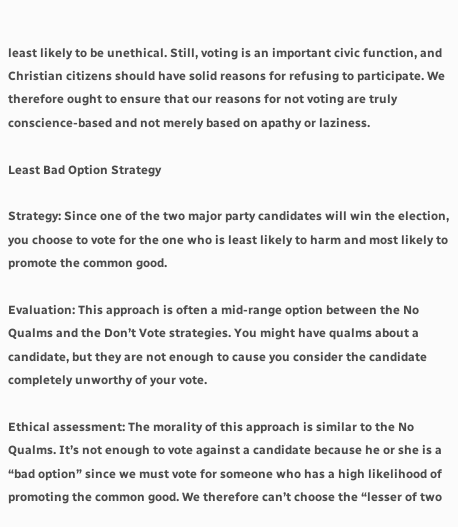least likely to be unethical. Still, voting is an important civic function, and Christian citizens should have solid reasons for refusing to participate. We therefore ought to ensure that our reasons for not voting are truly conscience-based and not merely based on apathy or laziness.

Least Bad Option Strategy

Strategy: Since one of the two major party candidates will win the election, you choose to vote for the one who is least likely to harm and most likely to promote the common good.

Evaluation: This approach is often a mid-range option between the No Qualms and the Don’t Vote strategies. You might have qualms about a candidate, but they are not enough to cause you consider the candidate completely unworthy of your vote.

Ethical assessment: The morality of this approach is similar to the No Qualms. It’s not enough to vote against a candidate because he or she is a “bad option” since we must vote for someone who has a high likelihood of promoting the common good. We therefore can’t choose the “lesser of two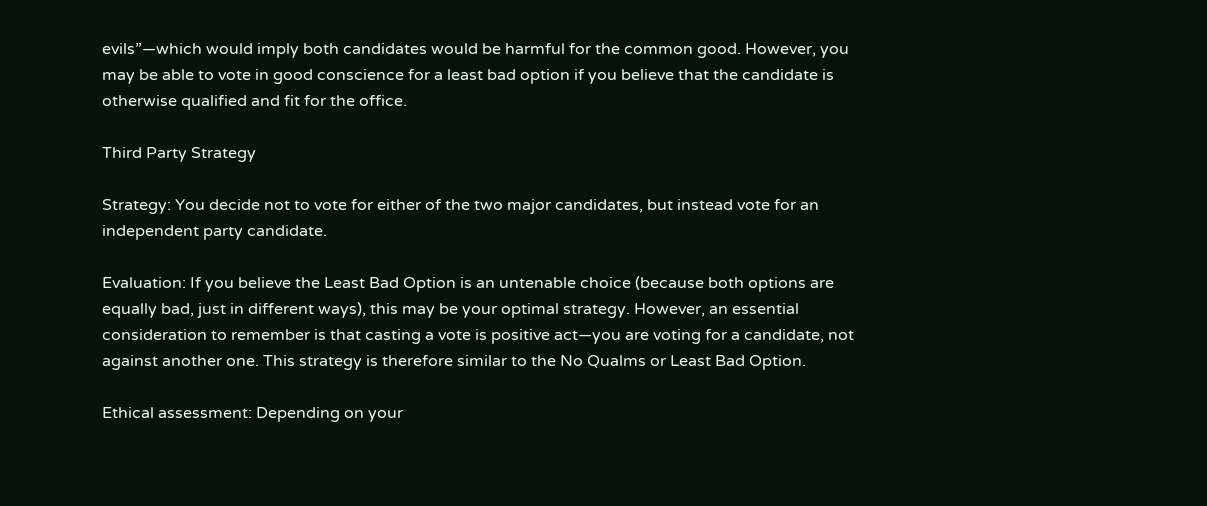evils”—which would imply both candidates would be harmful for the common good. However, you may be able to vote in good conscience for a least bad option if you believe that the candidate is otherwise qualified and fit for the office.

Third Party Strategy

Strategy: You decide not to vote for either of the two major candidates, but instead vote for an independent party candidate.

Evaluation: If you believe the Least Bad Option is an untenable choice (because both options are equally bad, just in different ways), this may be your optimal strategy. However, an essential consideration to remember is that casting a vote is positive act—you are voting for a candidate, not against another one. This strategy is therefore similar to the No Qualms or Least Bad Option.

Ethical assessment: Depending on your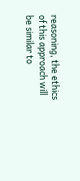reasoning, the ethics of this approach will be similar to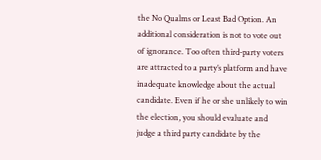the No Qualms or Least Bad Option. An additional consideration is not to vote out of ignorance. Too often third-party voters are attracted to a party’s platform and have inadequate knowledge about the actual candidate. Even if he or she unlikely to win the election, you should evaluate and judge a third party candidate by the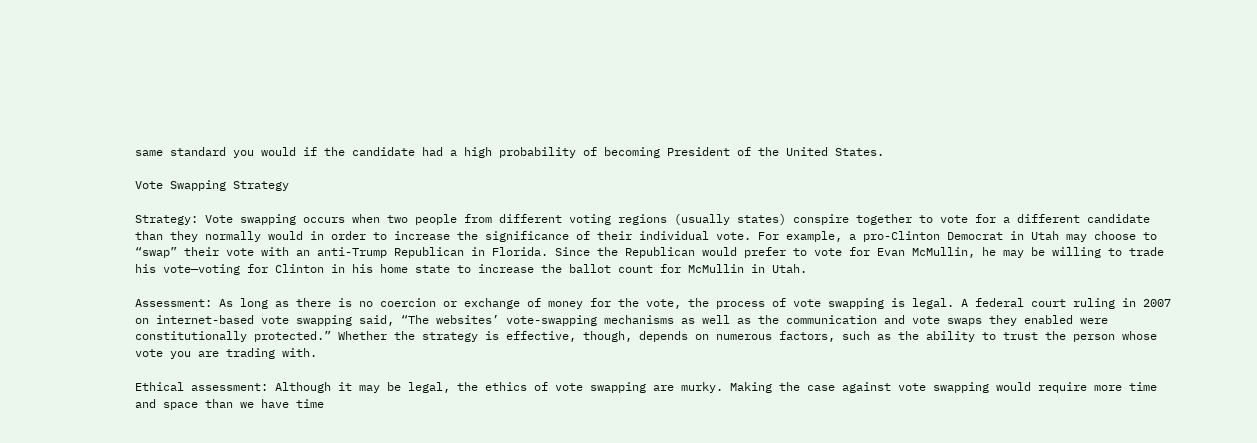same standard you would if the candidate had a high probability of becoming President of the United States.

Vote Swapping Strategy

Strategy: Vote swapping occurs when two people from different voting regions (usually states) conspire together to vote for a different candidate than they normally would in order to increase the significance of their individual vote. For example, a pro-Clinton Democrat in Utah may choose to “swap” their vote with an anti-Trump Republican in Florida. Since the Republican would prefer to vote for Evan McMullin, he may be willing to trade his vote—voting for Clinton in his home state to increase the ballot count for McMullin in Utah.

Assessment: As long as there is no coercion or exchange of money for the vote, the process of vote swapping is legal. A federal court ruling in 2007 on internet-based vote swapping said, “The websites’ vote-swapping mechanisms as well as the communication and vote swaps they enabled were constitutionally protected.” Whether the strategy is effective, though, depends on numerous factors, such as the ability to trust the person whose vote you are trading with.

Ethical assessment: Although it may be legal, the ethics of vote swapping are murky. Making the case against vote swapping would require more time and space than we have time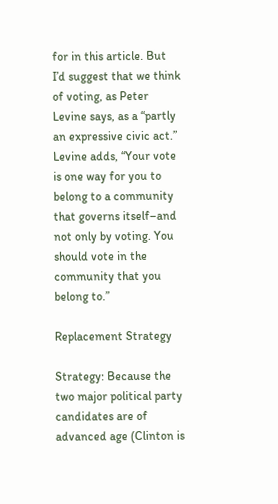for in this article. But I’d suggest that we think of voting, as Peter Levine says, as a “partly an expressive civic act.” Levine adds, “Your vote is one way for you to belong to a community that governs itself–and not only by voting. You should vote in the community that you belong to.”

Replacement Strategy

Strategy: Because the two major political party candidates are of advanced age (Clinton is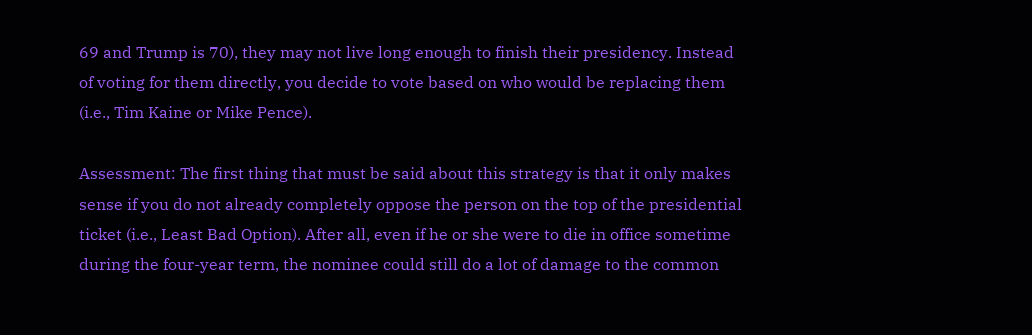69 and Trump is 70), they may not live long enough to finish their presidency. Instead of voting for them directly, you decide to vote based on who would be replacing them (i.e., Tim Kaine or Mike Pence).

Assessment: The first thing that must be said about this strategy is that it only makes sense if you do not already completely oppose the person on the top of the presidential ticket (i.e., Least Bad Option). After all, even if he or she were to die in office sometime during the four-year term, the nominee could still do a lot of damage to the common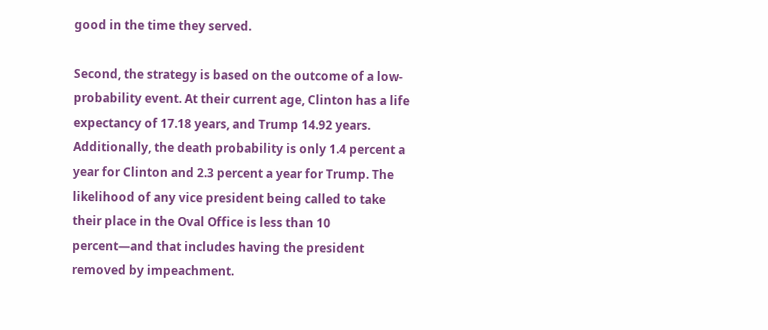good in the time they served.

Second, the strategy is based on the outcome of a low-probability event. At their current age, Clinton has a life expectancy of 17.18 years, and Trump 14.92 years. Additionally, the death probability is only 1.4 percent a year for Clinton and 2.3 percent a year for Trump. The likelihood of any vice president being called to take their place in the Oval Office is less than 10 percent—and that includes having the president removed by impeachment.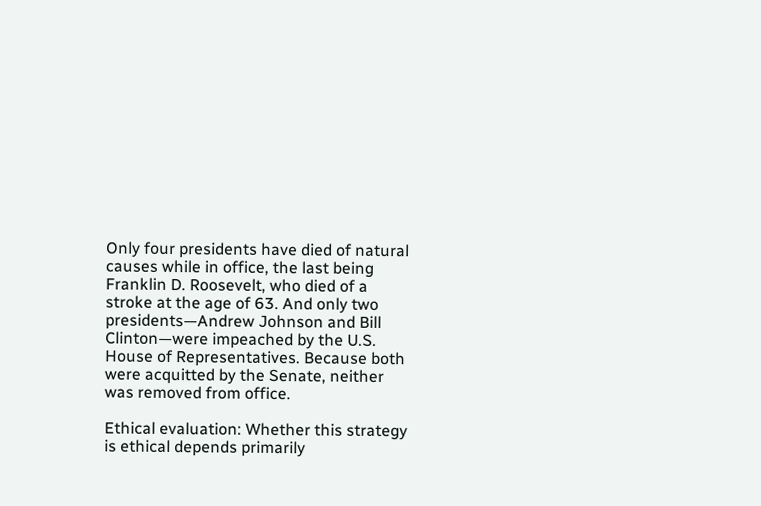Only four presidents have died of natural causes while in office, the last being Franklin D. Roosevelt, who died of a stroke at the age of 63. And only two presidents—Andrew Johnson and Bill Clinton—were impeached by the U.S. House of Representatives. Because both were acquitted by the Senate, neither was removed from office.

Ethical evaluation: Whether this strategy is ethical depends primarily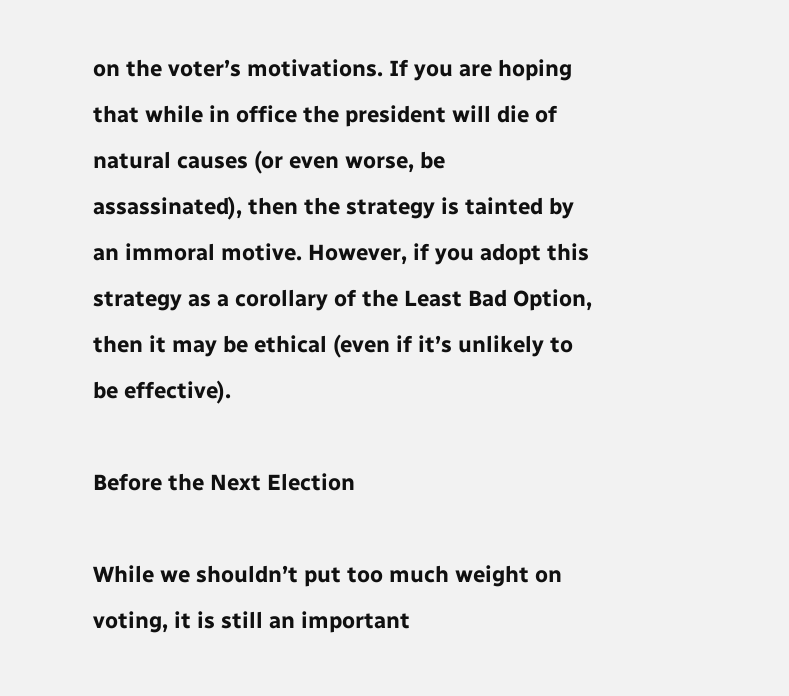on the voter’s motivations. If you are hoping that while in office the president will die of natural causes (or even worse, be assassinated), then the strategy is tainted by an immoral motive. However, if you adopt this strategy as a corollary of the Least Bad Option, then it may be ethical (even if it’s unlikely to be effective).

Before the Next Election

While we shouldn’t put too much weight on voting, it is still an important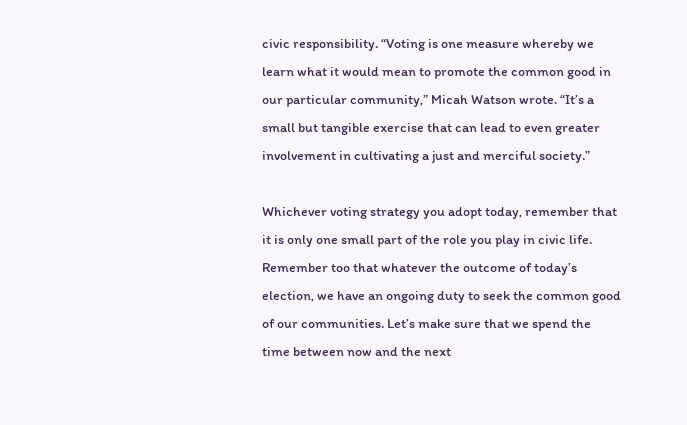civic responsibility. “Voting is one measure whereby we learn what it would mean to promote the common good in our particular community,” Micah Watson wrote. “It’s a small but tangible exercise that can lead to even greater involvement in cultivating a just and merciful society.”

Whichever voting strategy you adopt today, remember that it is only one small part of the role you play in civic life. Remember too that whatever the outcome of today’s election, we have an ongoing duty to seek the common good of our communities. Let’s make sure that we spend the time between now and the next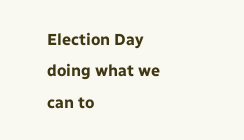Election Day doing what we can to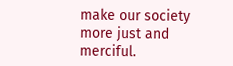make our society more just and merciful.